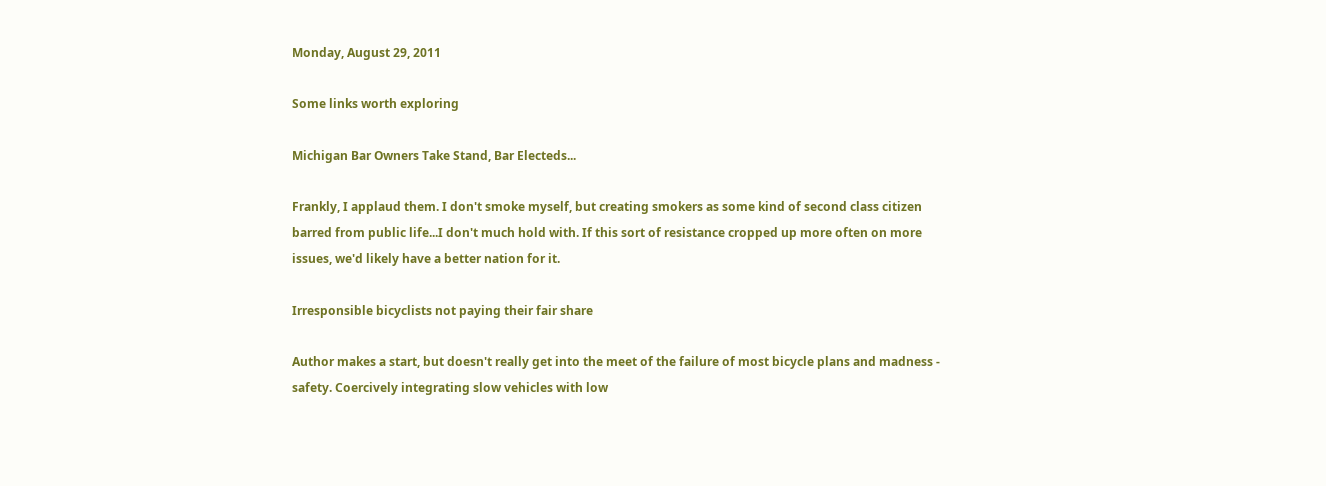Monday, August 29, 2011

Some links worth exploring

Michigan Bar Owners Take Stand, Bar Electeds...

Frankly, I applaud them. I don't smoke myself, but creating smokers as some kind of second class citizen barred from public life...I don't much hold with. If this sort of resistance cropped up more often on more issues, we'd likely have a better nation for it.

Irresponsible bicyclists not paying their fair share

Author makes a start, but doesn't really get into the meet of the failure of most bicycle plans and madness - safety. Coercively integrating slow vehicles with low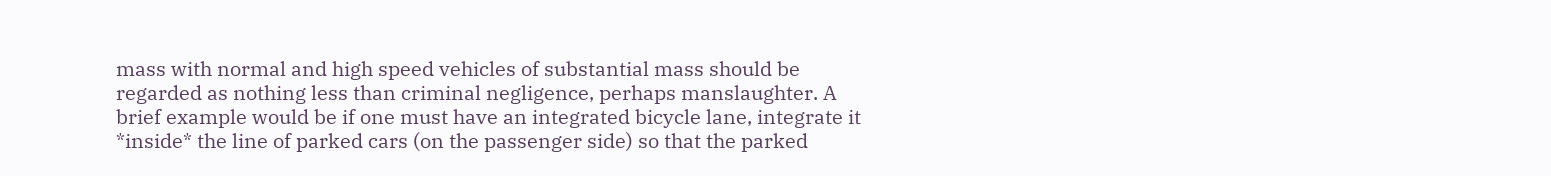mass with normal and high speed vehicles of substantial mass should be regarded as nothing less than criminal negligence, perhaps manslaughter. A brief example would be if one must have an integrated bicycle lane, integrate it *inside* the line of parked cars (on the passenger side) so that the parked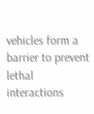vehicles form a barrier to prevent lethal interactions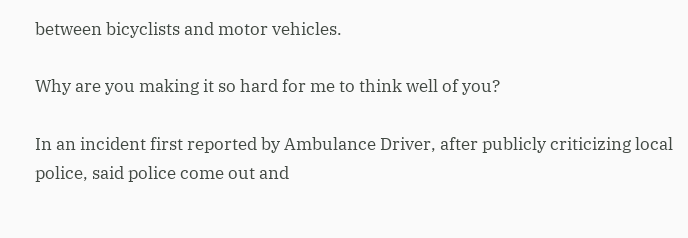between bicyclists and motor vehicles.

Why are you making it so hard for me to think well of you?

In an incident first reported by Ambulance Driver, after publicly criticizing local police, said police come out and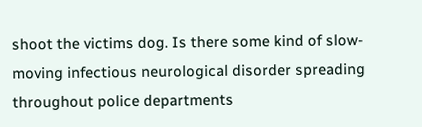shoot the victims dog. Is there some kind of slow-moving infectious neurological disorder spreading throughout police departments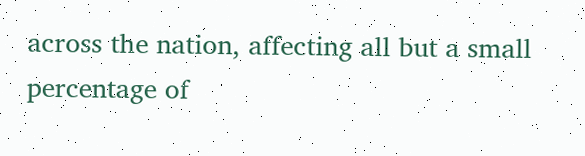across the nation, affecting all but a small percentage of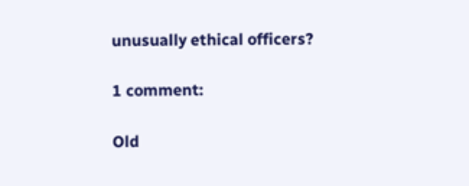unusually ethical officers?

1 comment:

Old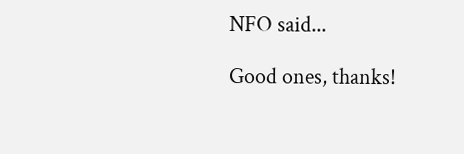NFO said...

Good ones, thanks!